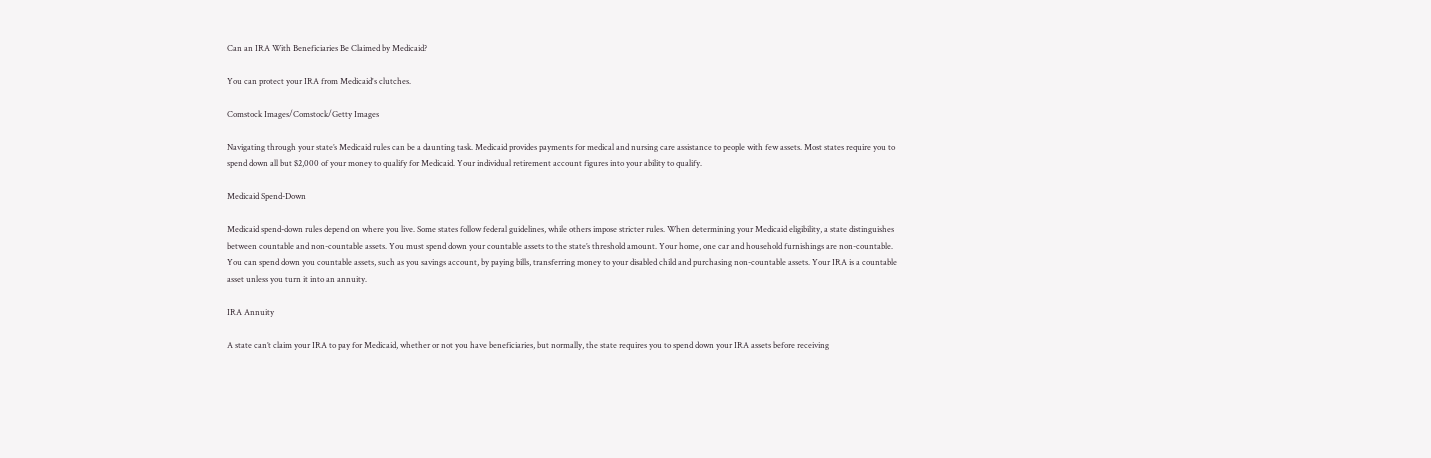Can an IRA With Beneficiaries Be Claimed by Medicaid?

You can protect your IRA from Medicaid's clutches.

Comstock Images/Comstock/Getty Images

Navigating through your state’s Medicaid rules can be a daunting task. Medicaid provides payments for medical and nursing care assistance to people with few assets. Most states require you to spend down all but $2,000 of your money to qualify for Medicaid. Your individual retirement account figures into your ability to qualify.

Medicaid Spend-Down

Medicaid spend-down rules depend on where you live. Some states follow federal guidelines, while others impose stricter rules. When determining your Medicaid eligibility, a state distinguishes between countable and non-countable assets. You must spend down your countable assets to the state’s threshold amount. Your home, one car and household furnishings are non-countable. You can spend down you countable assets, such as you savings account, by paying bills, transferring money to your disabled child and purchasing non-countable assets. Your IRA is a countable asset unless you turn it into an annuity.

IRA Annuity

A state can’t claim your IRA to pay for Medicaid, whether or not you have beneficiaries, but normally, the state requires you to spend down your IRA assets before receiving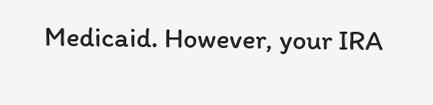Medicaid. However, your IRA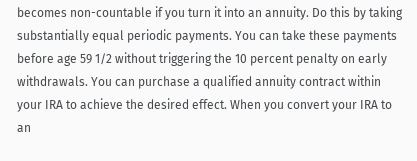becomes non-countable if you turn it into an annuity. Do this by taking substantially equal periodic payments. You can take these payments before age 59 1/2 without triggering the 10 percent penalty on early withdrawals. You can purchase a qualified annuity contract within your IRA to achieve the desired effect. When you convert your IRA to an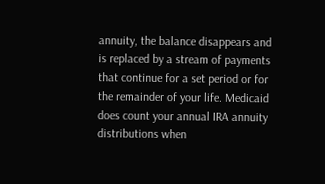annuity, the balance disappears and is replaced by a stream of payments that continue for a set period or for the remainder of your life. Medicaid does count your annual IRA annuity distributions when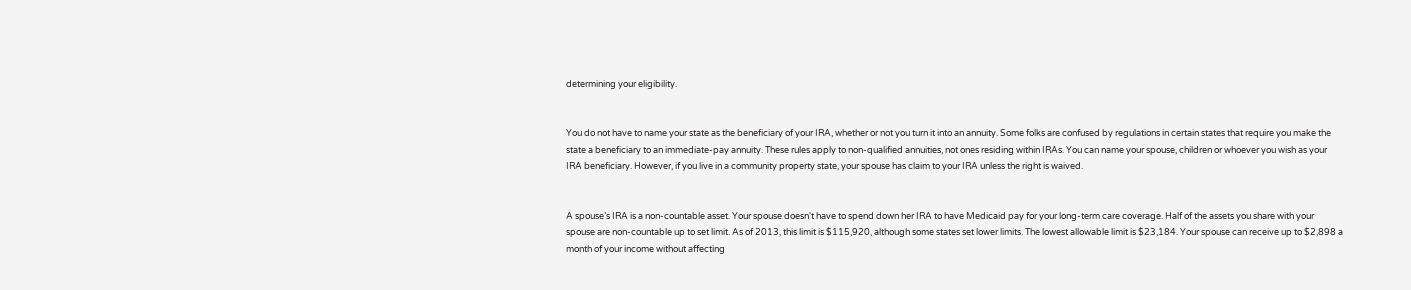determining your eligibility.


You do not have to name your state as the beneficiary of your IRA, whether or not you turn it into an annuity. Some folks are confused by regulations in certain states that require you make the state a beneficiary to an immediate-pay annuity. These rules apply to non-qualified annuities, not ones residing within IRAs. You can name your spouse, children or whoever you wish as your IRA beneficiary. However, if you live in a community property state, your spouse has claim to your IRA unless the right is waived.


A spouse’s IRA is a non-countable asset. Your spouse doesn't have to spend down her IRA to have Medicaid pay for your long-term care coverage. Half of the assets you share with your spouse are non-countable up to set limit. As of 2013, this limit is $115,920, although some states set lower limits. The lowest allowable limit is $23,184. Your spouse can receive up to $2,898 a month of your income without affecting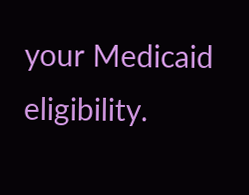your Medicaid eligibility.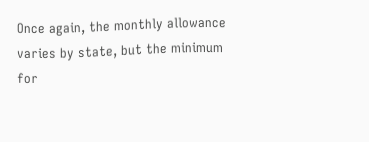Once again, the monthly allowance varies by state, but the minimum for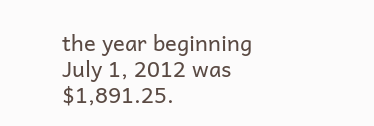the year beginning July 1, 2012 was $1,891.25.